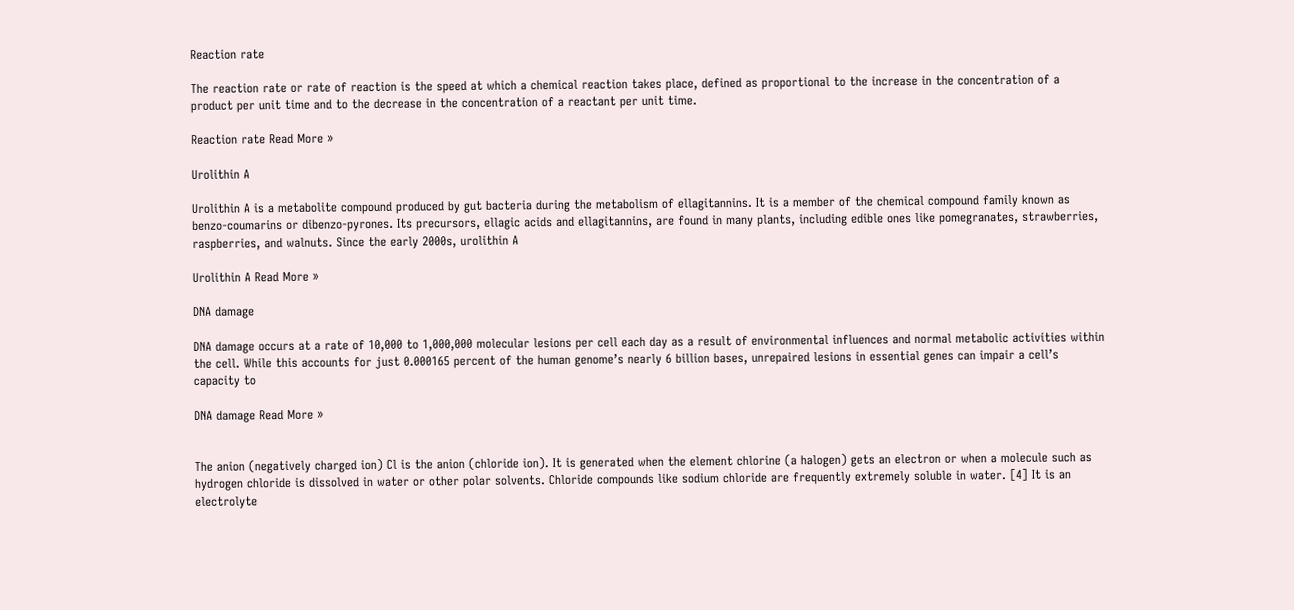Reaction rate

The reaction rate or rate of reaction is the speed at which a chemical reaction takes place, defined as proportional to the increase in the concentration of a product per unit time and to the decrease in the concentration of a reactant per unit time.

Reaction rate Read More »

Urolithin A

Urolithin A is a metabolite compound produced by gut bacteria during the metabolism of ellagitannins. It is a member of the chemical compound family known as benzo-coumarins or dibenzo-pyrones. Its precursors, ellagic acids and ellagitannins, are found in many plants, including edible ones like pomegranates, strawberries, raspberries, and walnuts. Since the early 2000s, urolithin A

Urolithin A Read More »

DNA damage

DNA damage occurs at a rate of 10,000 to 1,000,000 molecular lesions per cell each day as a result of environmental influences and normal metabolic activities within the cell. While this accounts for just 0.000165 percent of the human genome’s nearly 6 billion bases, unrepaired lesions in essential genes can impair a cell’s capacity to

DNA damage Read More »


The anion (negatively charged ion) Cl is the anion (chloride ion). It is generated when the element chlorine (a halogen) gets an electron or when a molecule such as hydrogen chloride is dissolved in water or other polar solvents. Chloride compounds like sodium chloride are frequently extremely soluble in water. [4] It is an electrolyte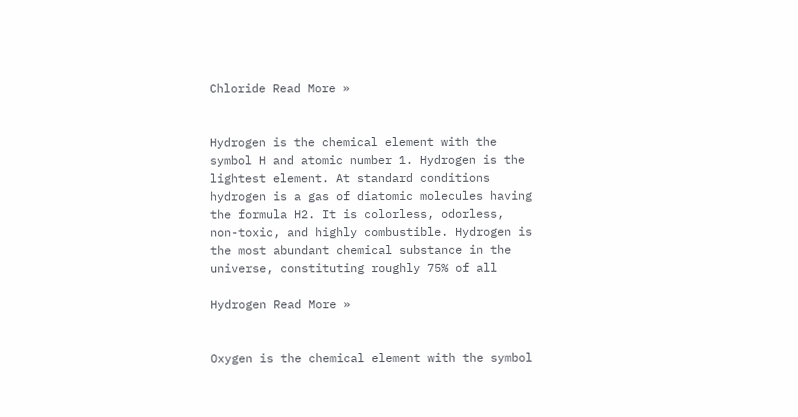Chloride Read More »


Hydrogen is the chemical element with the symbol H and atomic number 1. Hydrogen is the lightest element. At standard conditions hydrogen is a gas of diatomic molecules having the formula H2. It is colorless, odorless, non-toxic, and highly combustible. Hydrogen is the most abundant chemical substance in the universe, constituting roughly 75% of all

Hydrogen Read More »


Oxygen is the chemical element with the symbol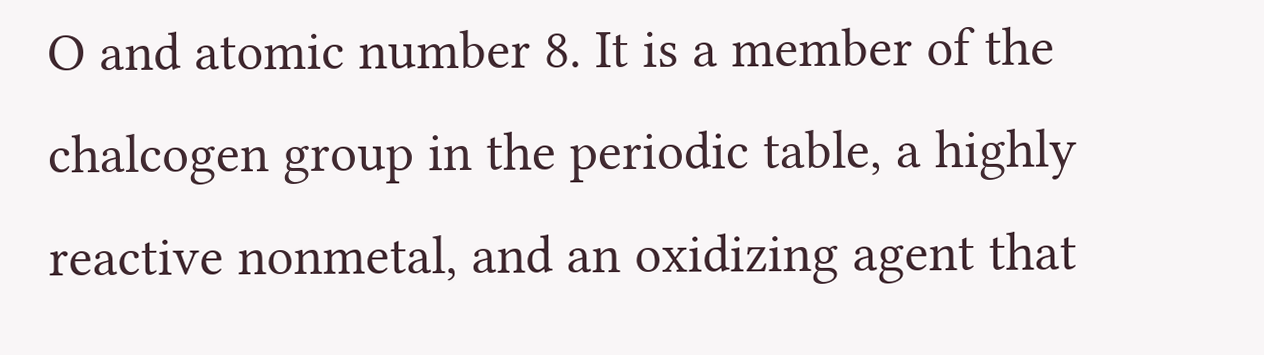O and atomic number 8. It is a member of the chalcogen group in the periodic table, a highly reactive nonmetal, and an oxidizing agent that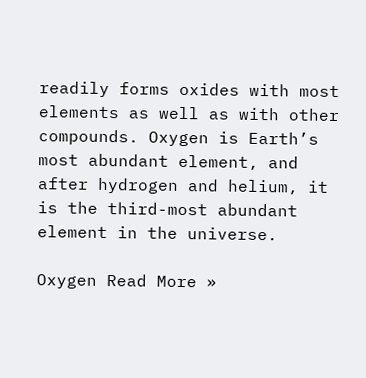readily forms oxides with most elements as well as with other compounds. Oxygen is Earth’s most abundant element, and after hydrogen and helium, it is the third-most abundant element in the universe.

Oxygen Read More »